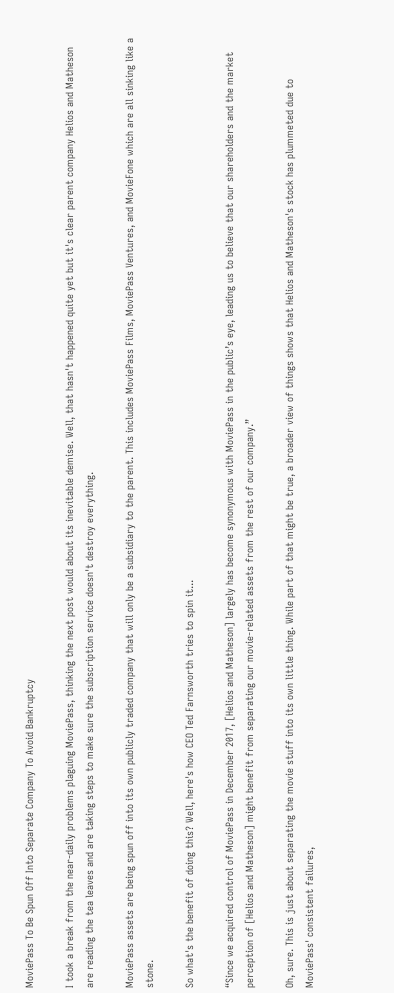MoviePass To Be Spun Off Into Separate Company To Avoid Bankruptcy

I took a break from the near-daily problems plaguing MoviePass, thinking the next post would about its inevitable demise. Well, that hasn't happened quite yet but it's clear parent company Helios and Matheson are reading the tea leaves and are taking steps to make sure the subscription service doesn't destroy everything.

MoviePass assets are being spun off into its own publicly traded company that will only be a subsidiary to the parent. This includes MoviePass Films, MoviePass Ventures, and MovieFone which are all sinking like a stone.

So what's the benefit of doing this? Well, here's how CEO Ted Farnsworth tries to spin it...

“Since we acquired control of MoviePass in December 2017, [Helios and Matheson] largely has become synonymous with MoviePass in the public’s eye, leading us to believe that our shareholders and the market perception of [Helios and Matheson] might benefit from separating our movie-related assets from the rest of our company.”

Oh, sure. This is just about separating the movie stuff into its own little thing. While part of that might be true, a broader view of things shows that Helios and Matheson's stock has plummeted due to MoviePass' consistent failures,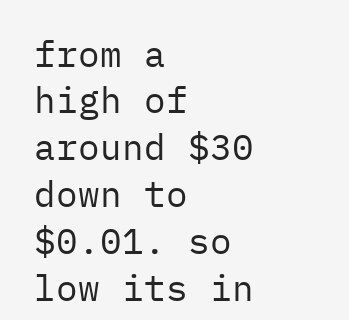from a high of around $30 down to $0.01. so low its in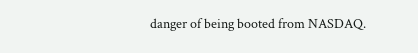danger of being booted from NASDAQ.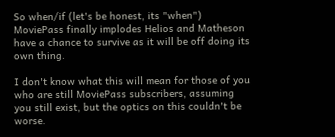So when/if (let's be honest, its "when") MoviePass finally implodes Helios and Matheson have a chance to survive as it will be off doing its own thing.

I don't know what this will mean for those of you who are still MoviePass subscribers, assuming you still exist, but the optics on this couldn't be worse.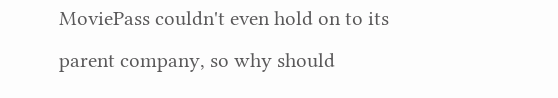MoviePass couldn't even hold on to its parent company, so why should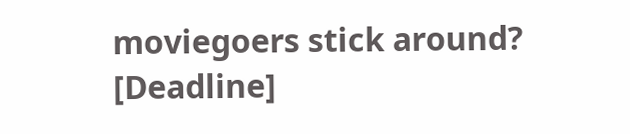moviegoers stick around? [Deadline]